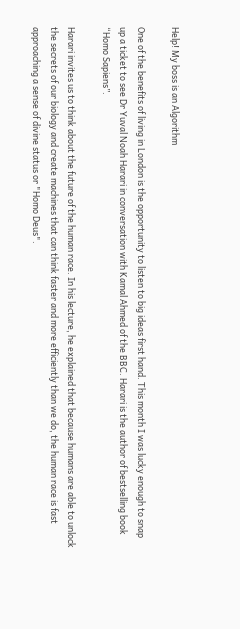Help! My boss is an Algorithm

One of the benefits of living in London is the opportunity to listen to big ideas first hand. This month I was lucky enough to snap up a ticket to see Dr Yuval Noah Harari in conversation with Kamal Ahmed of the BBC. Harari is the author of bestselling book “Homo Sapiens”.

Harari invites us to think about the future of the human race. In his lecture, he explained that because humans are able to unlock the secrets of our biology and create machines that can think faster and more efficiently than we do, the human race is fast approaching a sense of divine status or "Homo Deus".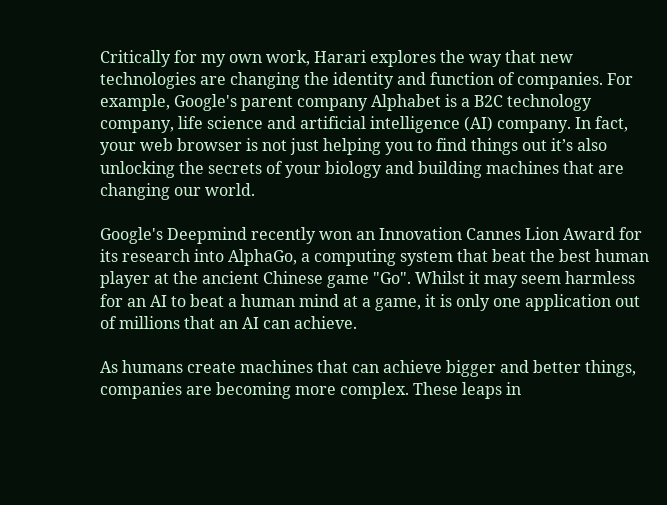Critically for my own work, Harari explores the way that new technologies are changing the identity and function of companies. For example, Google's parent company Alphabet is a B2C technology company, life science and artificial intelligence (AI) company. In fact, your web browser is not just helping you to find things out it’s also unlocking the secrets of your biology and building machines that are changing our world.

Google's Deepmind recently won an Innovation Cannes Lion Award for its research into AlphaGo, a computing system that beat the best human player at the ancient Chinese game "Go". Whilst it may seem harmless for an AI to beat a human mind at a game, it is only one application out of millions that an AI can achieve.

As humans create machines that can achieve bigger and better things, companies are becoming more complex. These leaps in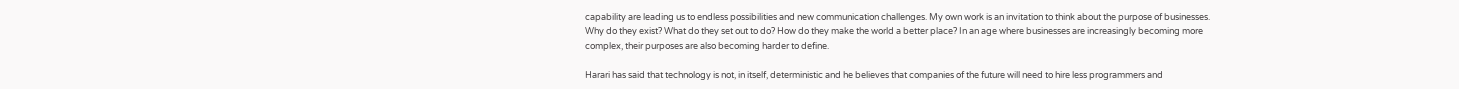capability are leading us to endless possibilities and new communication challenges. My own work is an invitation to think about the purpose of businesses. Why do they exist? What do they set out to do? How do they make the world a better place? In an age where businesses are increasingly becoming more complex, their purposes are also becoming harder to define.

Harari has said that technology is not, in itself, deterministic and he believes that companies of the future will need to hire less programmers and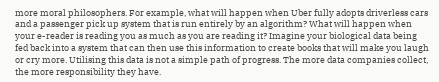more moral philosophers. For example, what will happen when Uber fully adopts driverless cars and a passenger pick up system that is run entirely by an algorithm? What will happen when your e-reader is reading you as much as you are reading it? Imagine your biological data being fed back into a system that can then use this information to create books that will make you laugh or cry more. Utilising this data is not a simple path of progress. The more data companies collect, the more responsibility they have.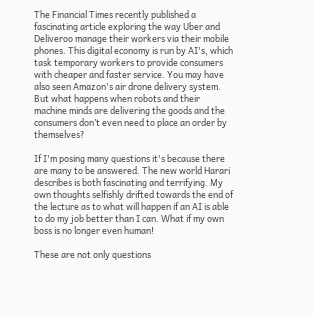The Financial Times recently published a fascinating article exploring the way Uber and Deliveroo manage their workers via their mobile phones. This digital economy is run by AI's, which task temporary workers to provide consumers with cheaper and faster service. You may have also seen Amazon's air drone delivery system. But what happens when robots and their machine minds are delivering the goods and the consumers don’t even need to place an order by themselves?

If I'm posing many questions it's because there are many to be answered. The new world Harari describes is both fascinating and terrifying. My own thoughts selfishly drifted towards the end of the lecture as to what will happen if an AI is able to do my job better than I can. What if my own boss is no longer even human!

These are not only questions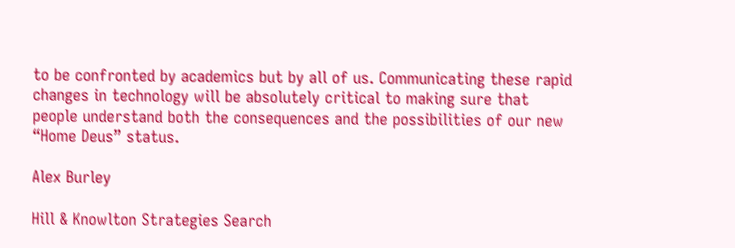to be confronted by academics but by all of us. Communicating these rapid changes in technology will be absolutely critical to making sure that people understand both the consequences and the possibilities of our new “Home Deus” status.

Alex Burley

Hill & Knowlton Strategies Search